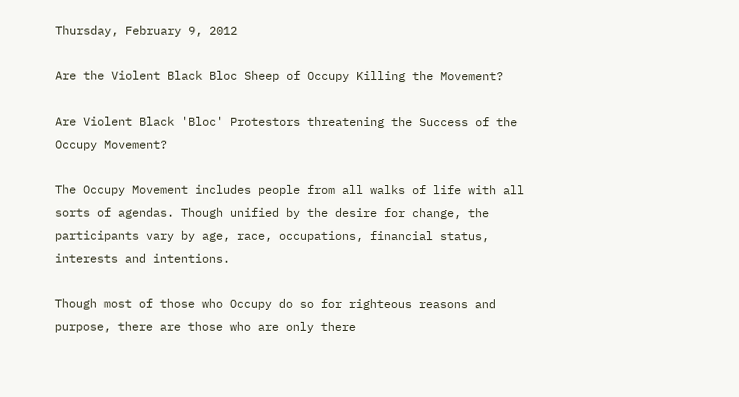Thursday, February 9, 2012

Are the Violent Black Bloc Sheep of Occupy Killing the Movement?

Are Violent Black 'Bloc' Protestors threatening the Success of the Occupy Movement?

The Occupy Movement includes people from all walks of life with all sorts of agendas. Though unified by the desire for change, the participants vary by age, race, occupations, financial status, interests and intentions.

Though most of those who Occupy do so for righteous reasons and purpose, there are those who are only there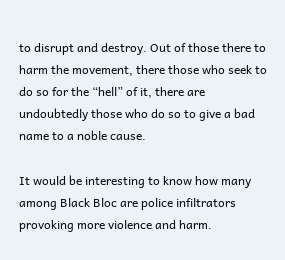to disrupt and destroy. Out of those there to harm the movement, there those who seek to do so for the “hell” of it, there are undoubtedly those who do so to give a bad name to a noble cause.

It would be interesting to know how many among Black Bloc are police infiltrators provoking more violence and harm.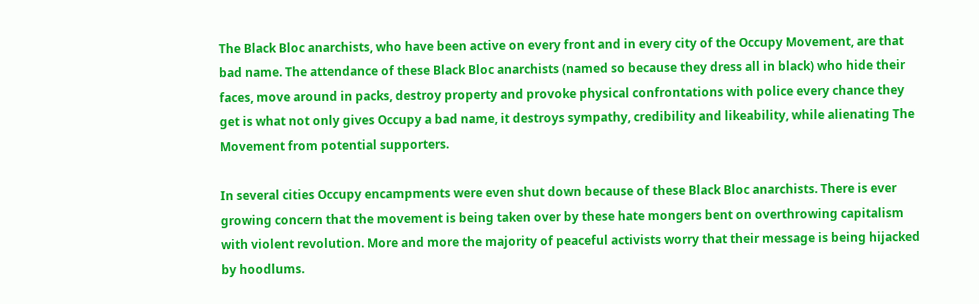The Black Bloc anarchists, who have been active on every front and in every city of the Occupy Movement, are that bad name. The attendance of these Black Bloc anarchists (named so because they dress all in black) who hide their faces, move around in packs, destroy property and provoke physical confrontations with police every chance they get is what not only gives Occupy a bad name, it destroys sympathy, credibility and likeability, while alienating The Movement from potential supporters.

In several cities Occupy encampments were even shut down because of these Black Bloc anarchists. There is ever growing concern that the movement is being taken over by these hate mongers bent on overthrowing capitalism with violent revolution. More and more the majority of peaceful activists worry that their message is being hijacked by hoodlums.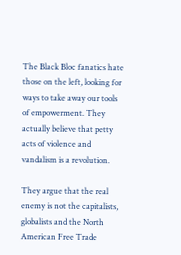The Black Bloc fanatics hate those on the left, looking for ways to take away our tools of empowerment. They actually believe that petty acts of violence and vandalism is a revolution.

They argue that the real enemy is not the capitalists, globalists and the North American Free Trade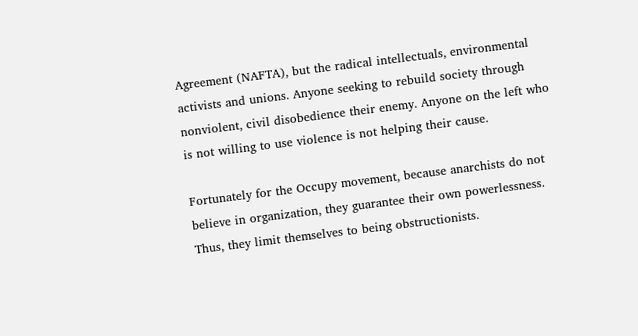Agreement (NAFTA), but the radical intellectuals, environmental activists and unions. Anyone seeking to rebuild society through nonviolent, civil disobedience their enemy. Anyone on the left who is not willing to use violence is not helping their cause.

Fortunately for the Occupy movement, because anarchists do not believe in organization, they guarantee their own powerlessness. Thus, they limit themselves to being obstructionists.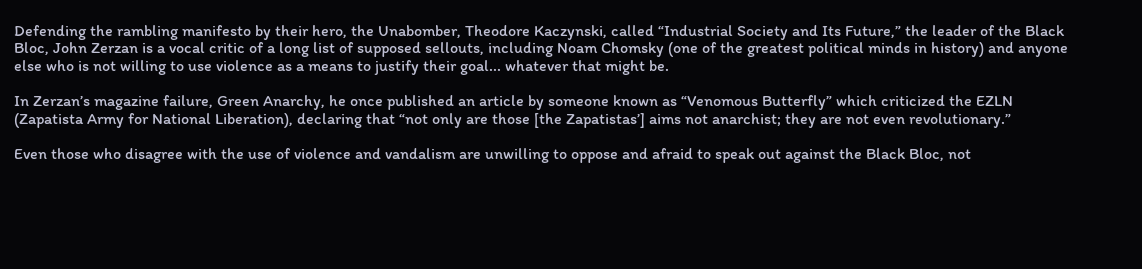Defending the rambling manifesto by their hero, the Unabomber, Theodore Kaczynski, called “Industrial Society and Its Future,” the leader of the Black Bloc, John Zerzan is a vocal critic of a long list of supposed sellouts, including Noam Chomsky (one of the greatest political minds in history) and anyone else who is not willing to use violence as a means to justify their goal... whatever that might be.

In Zerzan’s magazine failure, Green Anarchy, he once published an article by someone known as “Venomous Butterfly” which criticized the EZLN (Zapatista Army for National Liberation), declaring that “not only are those [the Zapatistas’] aims not anarchist; they are not even revolutionary.”

Even those who disagree with the use of violence and vandalism are unwilling to oppose and afraid to speak out against the Black Bloc, not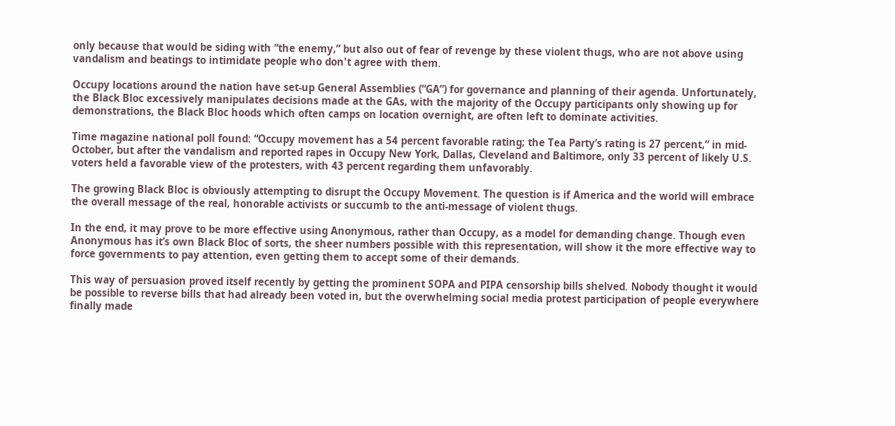only because that would be siding with “the enemy,” but also out of fear of revenge by these violent thugs, who are not above using vandalism and beatings to intimidate people who don't agree with them.

Occupy locations around the nation have set-up General Assemblies (“GA”) for governance and planning of their agenda. Unfortunately, the Black Bloc excessively manipulates decisions made at the GAs, with the majority of the Occupy participants only showing up for demonstrations, the Black Bloc hoods which often camps on location overnight, are often left to dominate activities.

Time magazine national poll found: “Occupy movement has a 54 percent favorable rating; the Tea Party’s rating is 27 percent,” in mid-October, but after the vandalism and reported rapes in Occupy New York, Dallas, Cleveland and Baltimore, only 33 percent of likely U.S. voters held a favorable view of the protesters, with 43 percent regarding them unfavorably.

The growing Black Bloc is obviously attempting to disrupt the Occupy Movement. The question is if America and the world will embrace the overall message of the real, honorable activists or succumb to the anti-message of violent thugs.

In the end, it may prove to be more effective using Anonymous, rather than Occupy, as a model for demanding change. Though even Anonymous has it’s own Black Bloc of sorts, the sheer numbers possible with this representation, will show it the more effective way to force governments to pay attention, even getting them to accept some of their demands.

This way of persuasion proved itself recently by getting the prominent SOPA and PIPA censorship bills shelved. Nobody thought it would be possible to reverse bills that had already been voted in, but the overwhelming social media protest participation of people everywhere finally made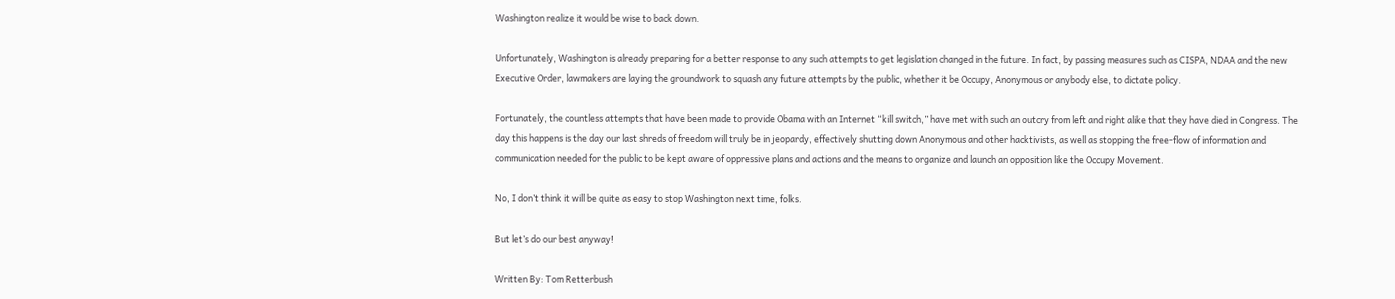Washington realize it would be wise to back down.

Unfortunately, Washington is already preparing for a better response to any such attempts to get legislation changed in the future. In fact, by passing measures such as CISPA, NDAA and the new Executive Order, lawmakers are laying the groundwork to squash any future attempts by the public, whether it be Occupy, Anonymous or anybody else, to dictate policy.

Fortunately, the countless attempts that have been made to provide Obama with an Internet “kill switch,” have met with such an outcry from left and right alike that they have died in Congress. The day this happens is the day our last shreds of freedom will truly be in jeopardy, effectively shutting down Anonymous and other hacktivists, as well as stopping the free-flow of information and communication needed for the public to be kept aware of oppressive plans and actions and the means to organize and launch an opposition like the Occupy Movement.

No, I don’t think it will be quite as easy to stop Washington next time, folks.

But let’s do our best anyway!

Written By: Tom Retterbush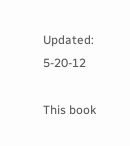Updated: 5-20-12

This book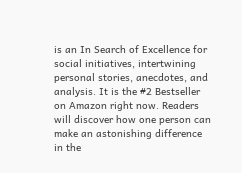is an In Search of Excellence for social initiatives, intertwining personal stories, anecdotes, and analysis. It is the #2 Bestseller on Amazon right now. Readers will discover how one person can make an astonishing difference in the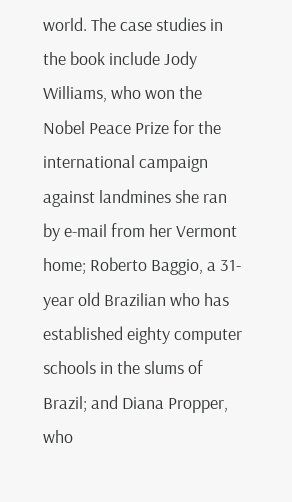world. The case studies in the book include Jody Williams, who won the Nobel Peace Prize for the international campaign against landmines she ran by e-mail from her Vermont home; Roberto Baggio, a 31-year old Brazilian who has established eighty computer schools in the slums of Brazil; and Diana Propper, who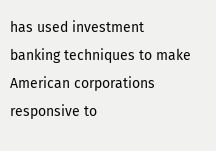has used investment banking techniques to make American corporations responsive to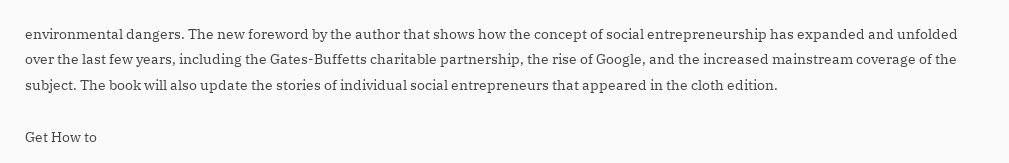environmental dangers. The new foreword by the author that shows how the concept of social entrepreneurship has expanded and unfolded over the last few years, including the Gates-Buffetts charitable partnership, the rise of Google, and the increased mainstream coverage of the subject. The book will also update the stories of individual social entrepreneurs that appeared in the cloth edition.

Get How to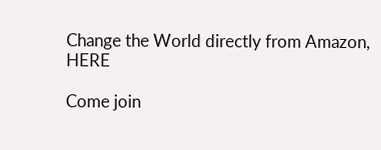Change the World directly from Amazon, HERE

Come join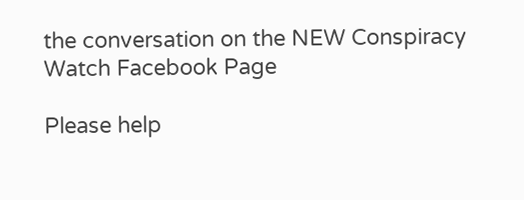the conversation on the NEW Conspiracy Watch Facebook Page

Please help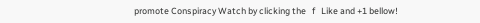promote Conspiracy Watch by clicking the   f   Like and +1 bellow!